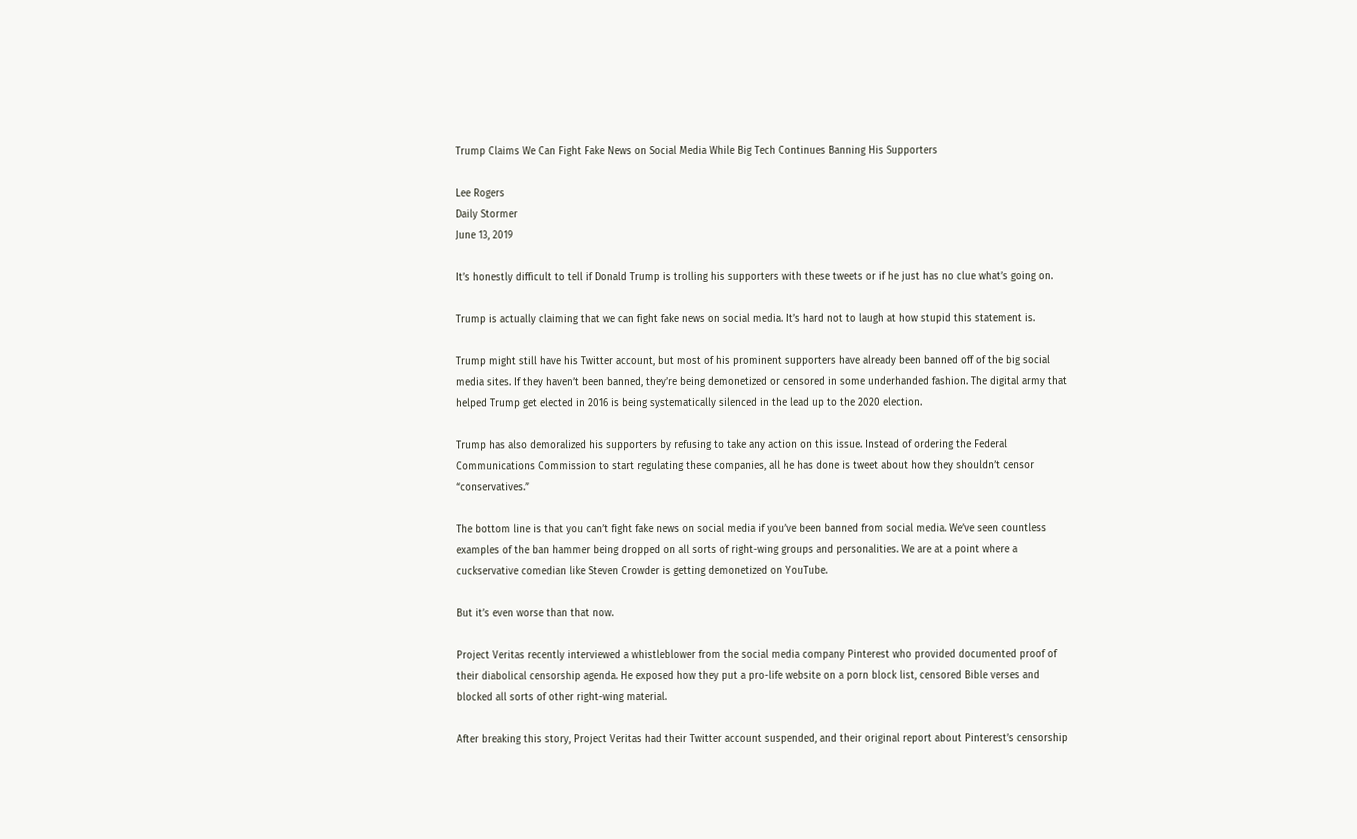Trump Claims We Can Fight Fake News on Social Media While Big Tech Continues Banning His Supporters

Lee Rogers
Daily Stormer
June 13, 2019

It’s honestly difficult to tell if Donald Trump is trolling his supporters with these tweets or if he just has no clue what’s going on.

Trump is actually claiming that we can fight fake news on social media. It’s hard not to laugh at how stupid this statement is.

Trump might still have his Twitter account, but most of his prominent supporters have already been banned off of the big social media sites. If they haven’t been banned, they’re being demonetized or censored in some underhanded fashion. The digital army that helped Trump get elected in 2016 is being systematically silenced in the lead up to the 2020 election.

Trump has also demoralized his supporters by refusing to take any action on this issue. Instead of ordering the Federal Communications Commission to start regulating these companies, all he has done is tweet about how they shouldn’t censor “conservatives.”

The bottom line is that you can’t fight fake news on social media if you’ve been banned from social media. We’ve seen countless examples of the ban hammer being dropped on all sorts of right-wing groups and personalities. We are at a point where a cuckservative comedian like Steven Crowder is getting demonetized on YouTube.

But it’s even worse than that now.

Project Veritas recently interviewed a whistleblower from the social media company Pinterest who provided documented proof of their diabolical censorship agenda. He exposed how they put a pro-life website on a porn block list, censored Bible verses and blocked all sorts of other right-wing material.

After breaking this story, Project Veritas had their Twitter account suspended, and their original report about Pinterest’s censorship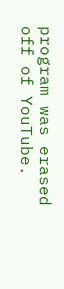program was erased off of YouTube.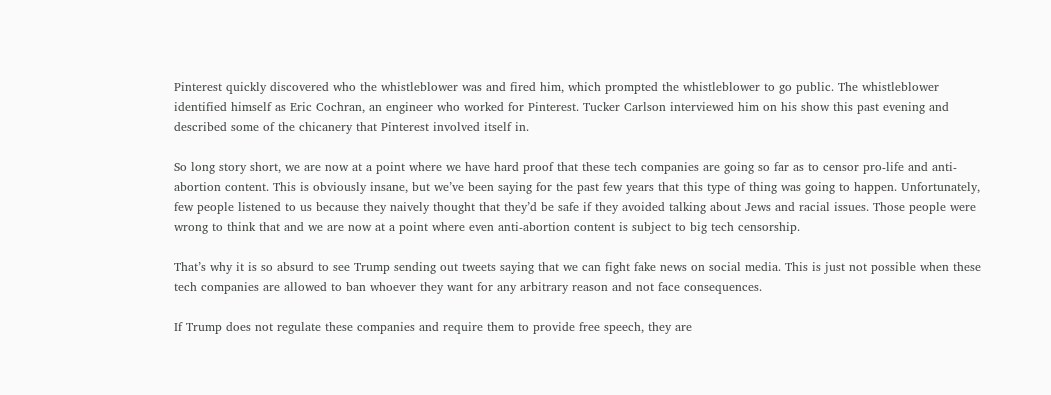Pinterest quickly discovered who the whistleblower was and fired him, which prompted the whistleblower to go public. The whistleblower identified himself as Eric Cochran, an engineer who worked for Pinterest. Tucker Carlson interviewed him on his show this past evening and described some of the chicanery that Pinterest involved itself in.

So long story short, we are now at a point where we have hard proof that these tech companies are going so far as to censor pro-life and anti-abortion content. This is obviously insane, but we’ve been saying for the past few years that this type of thing was going to happen. Unfortunately, few people listened to us because they naively thought that they’d be safe if they avoided talking about Jews and racial issues. Those people were wrong to think that and we are now at a point where even anti-abortion content is subject to big tech censorship.

That’s why it is so absurd to see Trump sending out tweets saying that we can fight fake news on social media. This is just not possible when these tech companies are allowed to ban whoever they want for any arbitrary reason and not face consequences.

If Trump does not regulate these companies and require them to provide free speech, they are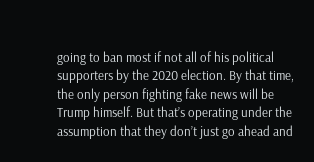going to ban most if not all of his political supporters by the 2020 election. By that time, the only person fighting fake news will be Trump himself. But that’s operating under the assumption that they don’t just go ahead and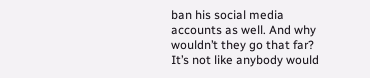ban his social media accounts as well. And why wouldn’t they go that far? It’s not like anybody would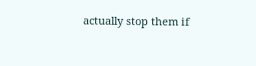actually stop them if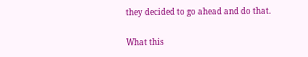they decided to go ahead and do that.

What this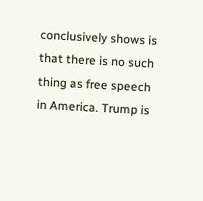conclusively shows is that there is no such thing as free speech in America. Trump is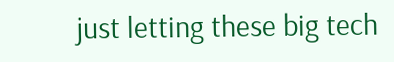just letting these big tech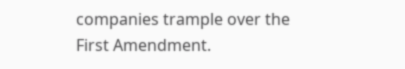companies trample over the First Amendment.